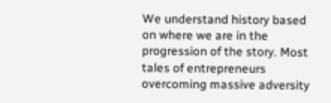We understand history based on where we are in the progression of the story. Most tales of entrepreneurs overcoming massive adversity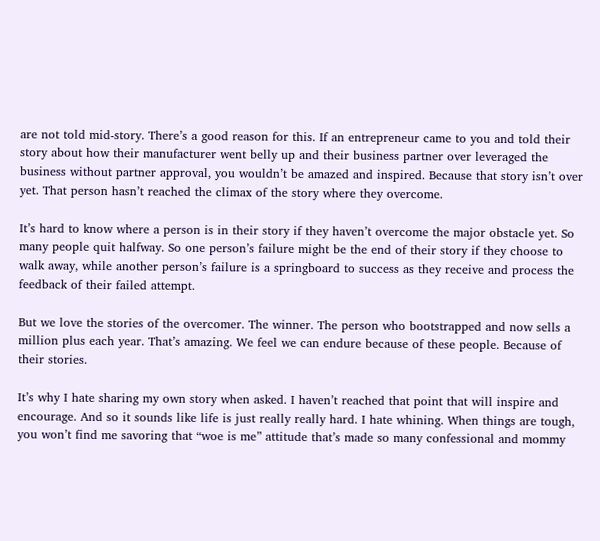are not told mid-story. There’s a good reason for this. If an entrepreneur came to you and told their story about how their manufacturer went belly up and their business partner over leveraged the business without partner approval, you wouldn’t be amazed and inspired. Because that story isn’t over yet. That person hasn’t reached the climax of the story where they overcome.

It’s hard to know where a person is in their story if they haven’t overcome the major obstacle yet. So many people quit halfway. So one person’s failure might be the end of their story if they choose to walk away, while another person’s failure is a springboard to success as they receive and process the feedback of their failed attempt.

But we love the stories of the overcomer. The winner. The person who bootstrapped and now sells a million plus each year. That’s amazing. We feel we can endure because of these people. Because of their stories.

It’s why I hate sharing my own story when asked. I haven’t reached that point that will inspire and encourage. And so it sounds like life is just really really hard. I hate whining. When things are tough, you won’t find me savoring that “woe is me” attitude that’s made so many confessional and mommy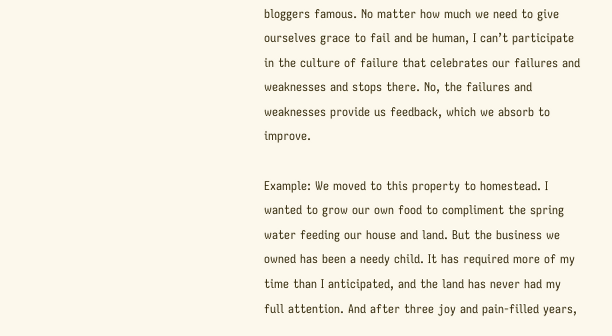bloggers famous. No matter how much we need to give ourselves grace to fail and be human, I can’t participate in the culture of failure that celebrates our failures and weaknesses and stops there. No, the failures and weaknesses provide us feedback, which we absorb to improve.

Example: We moved to this property to homestead. I wanted to grow our own food to compliment the spring water feeding our house and land. But the business we owned has been a needy child. It has required more of my time than I anticipated, and the land has never had my full attention. And after three joy and pain-filled years,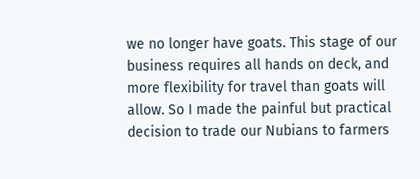we no longer have goats. This stage of our business requires all hands on deck, and more flexibility for travel than goats will allow. So I made the painful but practical decision to trade our Nubians to farmers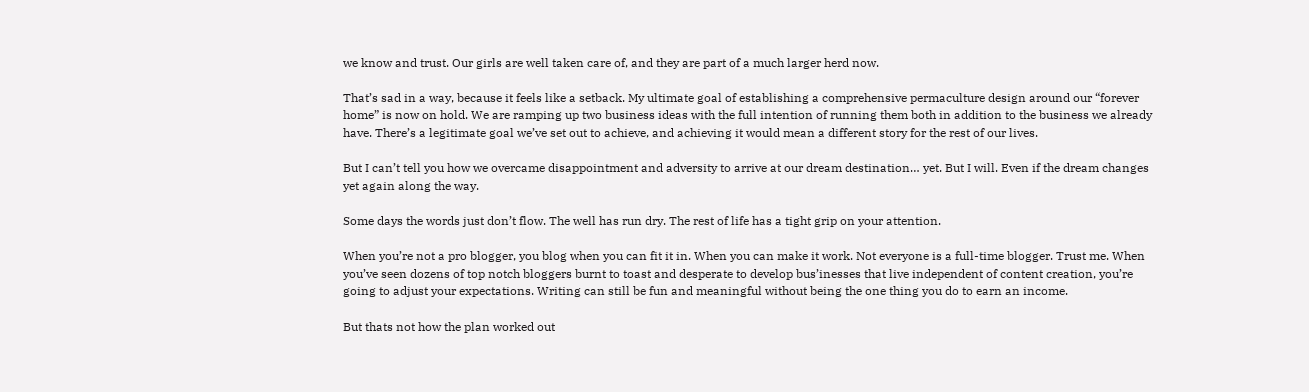we know and trust. Our girls are well taken care of, and they are part of a much larger herd now.

That’s sad in a way, because it feels like a setback. My ultimate goal of establishing a comprehensive permaculture design around our “forever home” is now on hold. We are ramping up two business ideas with the full intention of running them both in addition to the business we already have. There’s a legitimate goal we’ve set out to achieve, and achieving it would mean a different story for the rest of our lives.

But I can’t tell you how we overcame disappointment and adversity to arrive at our dream destination… yet. But I will. Even if the dream changes yet again along the way.

Some days the words just don’t flow. The well has run dry. The rest of life has a tight grip on your attention.

When you’re not a pro blogger, you blog when you can fit it in. When you can make it work. Not everyone is a full-time blogger. Trust me. When you’ve seen dozens of top notch bloggers burnt to toast and desperate to develop bus’inesses that live independent of content creation, you’re going to adjust your expectations. Writing can still be fun and meaningful without being the one thing you do to earn an income.

But thats not how the plan worked out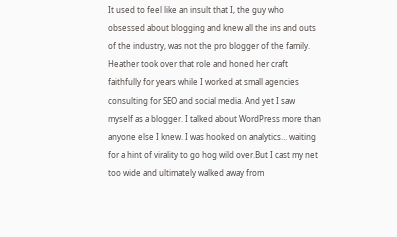It used to feel like an insult that I, the guy who obsessed about blogging and knew all the ins and outs of the industry, was not the pro blogger of the family. Heather took over that role and honed her craft faithfully for years while I worked at small agencies consulting for SEO and social media. And yet I saw myself as a blogger. I talked about WordPress more than anyone else I knew. I was hooked on analytics… waiting for a hint of virality to go hog wild over.But I cast my net too wide and ultimately walked away from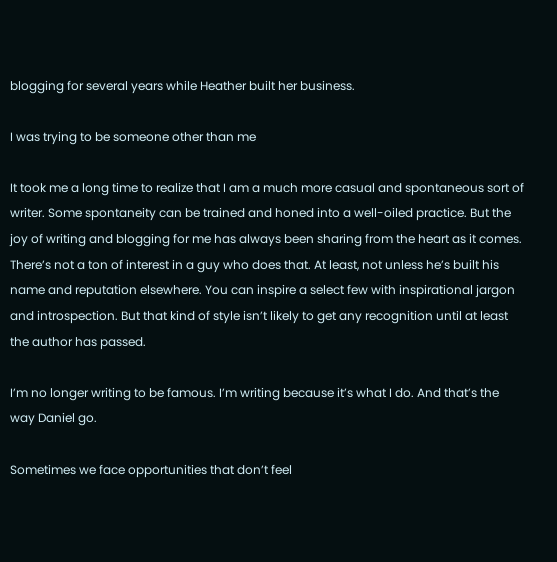blogging for several years while Heather built her business.

I was trying to be someone other than me

It took me a long time to realize that I am a much more casual and spontaneous sort of writer. Some spontaneity can be trained and honed into a well-oiled practice. But the joy of writing and blogging for me has always been sharing from the heart as it comes. There’s not a ton of interest in a guy who does that. At least, not unless he’s built his name and reputation elsewhere. You can inspire a select few with inspirational jargon and introspection. But that kind of style isn’t likely to get any recognition until at least the author has passed.

I’m no longer writing to be famous. I’m writing because it’s what I do. And that’s the way Daniel go.

Sometimes we face opportunities that don’t feel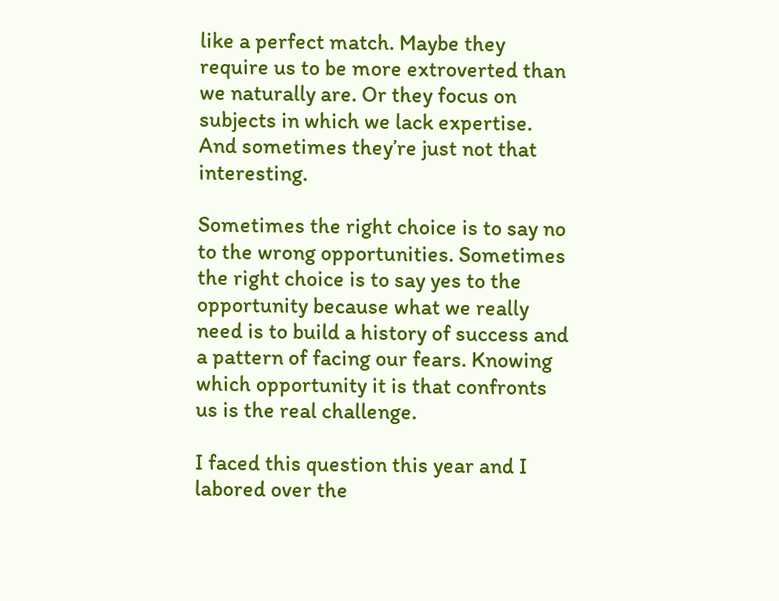like a perfect match. Maybe they require us to be more extroverted than we naturally are. Or they focus on subjects in which we lack expertise. And sometimes they’re just not that interesting.

Sometimes the right choice is to say no to the wrong opportunities. Sometimes the right choice is to say yes to the opportunity because what we really need is to build a history of success and a pattern of facing our fears. Knowing which opportunity it is that confronts us is the real challenge.

I faced this question this year and I labored over the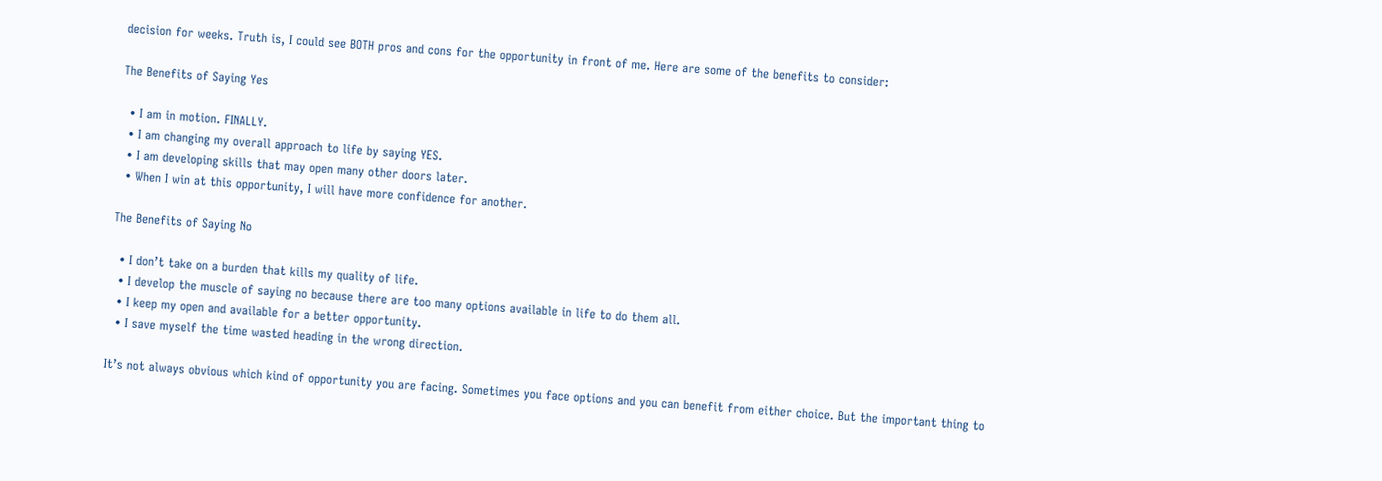decision for weeks. Truth is, I could see BOTH pros and cons for the opportunity in front of me. Here are some of the benefits to consider:

The Benefits of Saying Yes

  • I am in motion. FINALLY.
  • I am changing my overall approach to life by saying YES.
  • I am developing skills that may open many other doors later.
  • When I win at this opportunity, I will have more confidence for another.

The Benefits of Saying No

  • I don’t take on a burden that kills my quality of life.
  • I develop the muscle of saying no because there are too many options available in life to do them all.
  • I keep my open and available for a better opportunity.
  • I save myself the time wasted heading in the wrong direction.

It’s not always obvious which kind of opportunity you are facing. Sometimes you face options and you can benefit from either choice. But the important thing to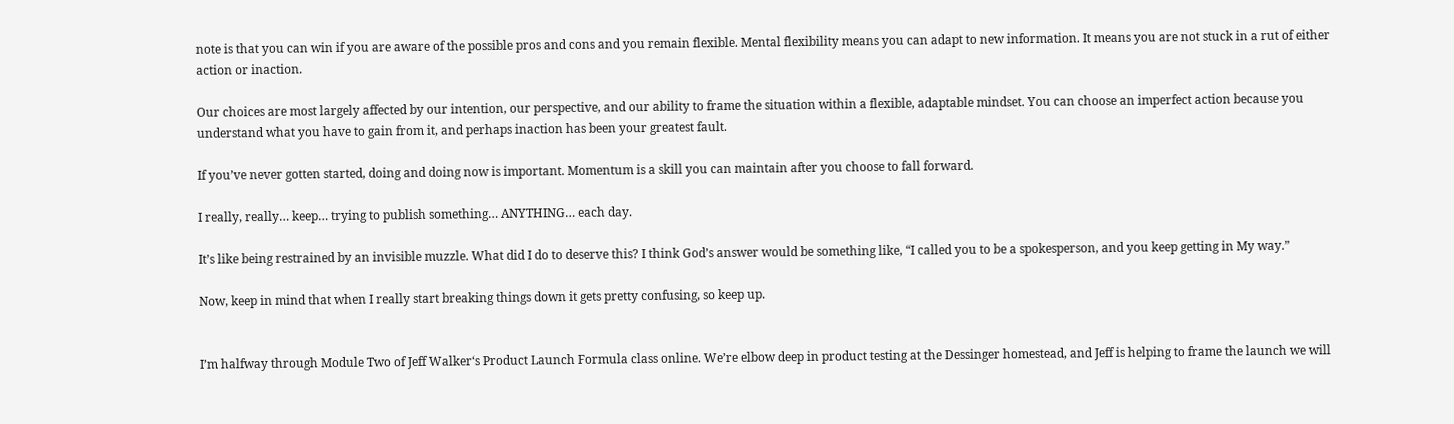note is that you can win if you are aware of the possible pros and cons and you remain flexible. Mental flexibility means you can adapt to new information. It means you are not stuck in a rut of either action or inaction.

Our choices are most largely affected by our intention, our perspective, and our ability to frame the situation within a flexible, adaptable mindset. You can choose an imperfect action because you understand what you have to gain from it, and perhaps inaction has been your greatest fault.

If you’ve never gotten started, doing and doing now is important. Momentum is a skill you can maintain after you choose to fall forward.

I really, really… keep… trying to publish something… ANYTHING… each day.

It’s like being restrained by an invisible muzzle. What did I do to deserve this? I think God’s answer would be something like, “I called you to be a spokesperson, and you keep getting in My way.”

Now, keep in mind that when I really start breaking things down it gets pretty confusing, so keep up.


I’m halfway through Module Two of Jeff Walker‘s Product Launch Formula class online. We’re elbow deep in product testing at the Dessinger homestead, and Jeff is helping to frame the launch we will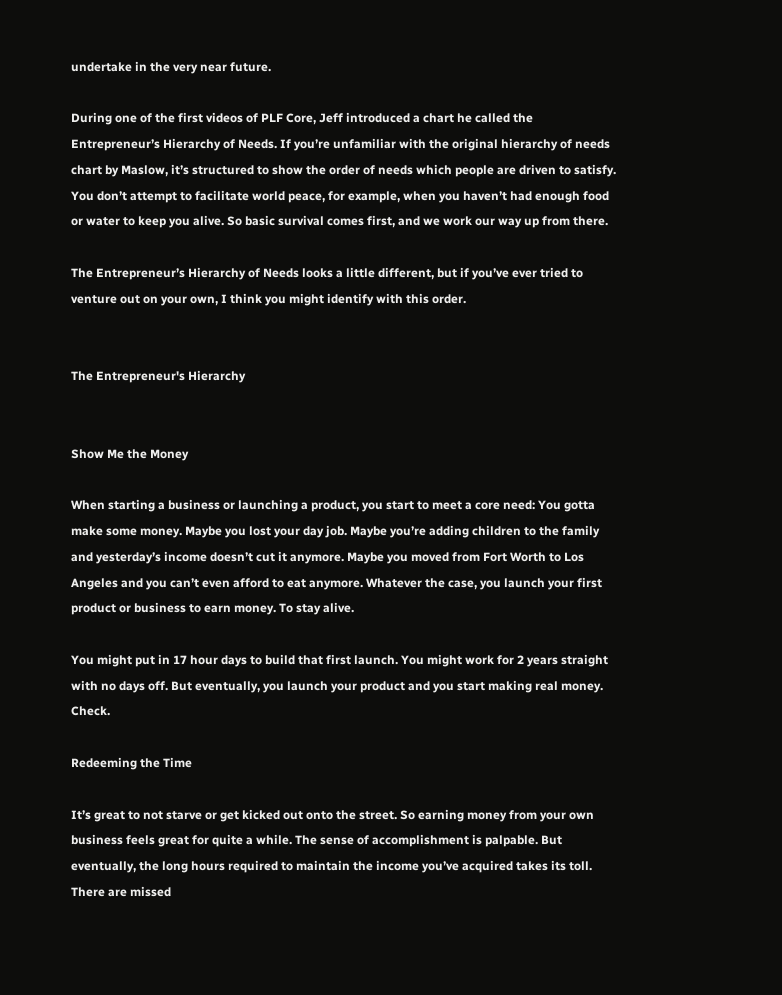undertake in the very near future.

During one of the first videos of PLF Core, Jeff introduced a chart he called the Entrepreneur’s Hierarchy of Needs. If you’re unfamiliar with the original hierarchy of needs chart by Maslow, it’s structured to show the order of needs which people are driven to satisfy. You don’t attempt to facilitate world peace, for example, when you haven’t had enough food or water to keep you alive. So basic survival comes first, and we work our way up from there.

The Entrepreneur’s Hierarchy of Needs looks a little different, but if you’ve ever tried to venture out on your own, I think you might identify with this order.


The Entrepreneur's Hierarchy


Show Me the Money

When starting a business or launching a product, you start to meet a core need: You gotta make some money. Maybe you lost your day job. Maybe you’re adding children to the family and yesterday’s income doesn’t cut it anymore. Maybe you moved from Fort Worth to Los Angeles and you can’t even afford to eat anymore. Whatever the case, you launch your first product or business to earn money. To stay alive.

You might put in 17 hour days to build that first launch. You might work for 2 years straight with no days off. But eventually, you launch your product and you start making real money. Check.

Redeeming the Time

It’s great to not starve or get kicked out onto the street. So earning money from your own business feels great for quite a while. The sense of accomplishment is palpable. But eventually, the long hours required to maintain the income you’ve acquired takes its toll. There are missed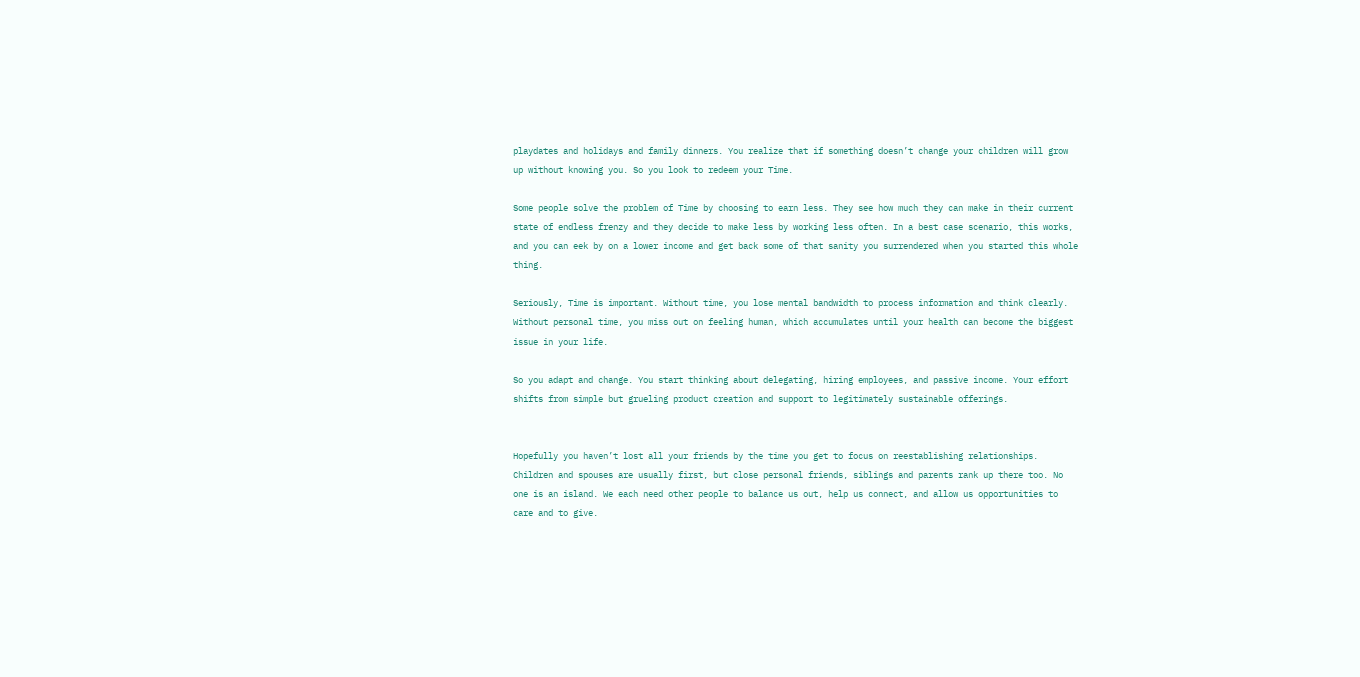playdates and holidays and family dinners. You realize that if something doesn’t change your children will grow up without knowing you. So you look to redeem your Time.

Some people solve the problem of Time by choosing to earn less. They see how much they can make in their current state of endless frenzy and they decide to make less by working less often. In a best case scenario, this works, and you can eek by on a lower income and get back some of that sanity you surrendered when you started this whole thing.

Seriously, Time is important. Without time, you lose mental bandwidth to process information and think clearly. Without personal time, you miss out on feeling human, which accumulates until your health can become the biggest issue in your life.

So you adapt and change. You start thinking about delegating, hiring employees, and passive income. Your effort shifts from simple but grueling product creation and support to legitimately sustainable offerings.


Hopefully you haven’t lost all your friends by the time you get to focus on reestablishing relationships. Children and spouses are usually first, but close personal friends, siblings and parents rank up there too. No one is an island. We each need other people to balance us out, help us connect, and allow us opportunities to care and to give.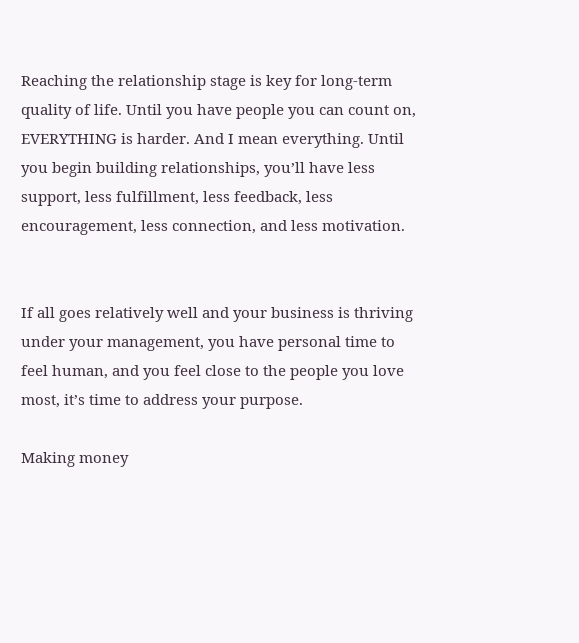Reaching the relationship stage is key for long-term quality of life. Until you have people you can count on, EVERYTHING is harder. And I mean everything. Until you begin building relationships, you’ll have less support, less fulfillment, less feedback, less encouragement, less connection, and less motivation.


If all goes relatively well and your business is thriving under your management, you have personal time to feel human, and you feel close to the people you love most, it’s time to address your purpose.

Making money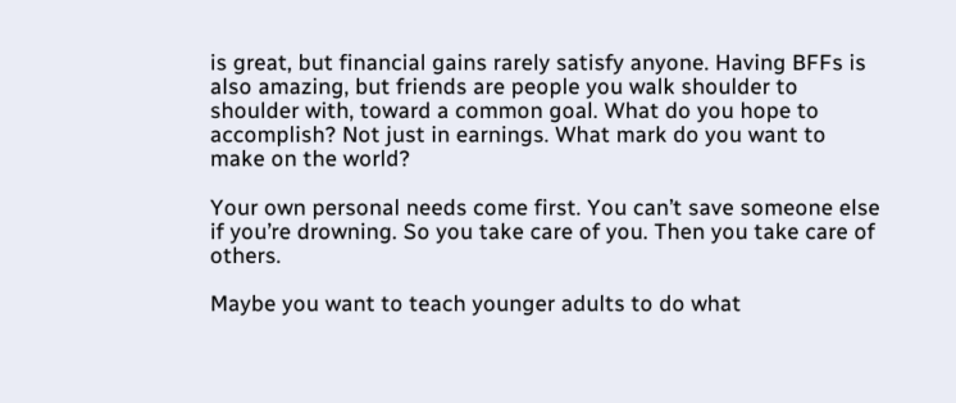is great, but financial gains rarely satisfy anyone. Having BFFs is also amazing, but friends are people you walk shoulder to shoulder with, toward a common goal. What do you hope to accomplish? Not just in earnings. What mark do you want to make on the world?

Your own personal needs come first. You can’t save someone else if you’re drowning. So you take care of you. Then you take care of others.

Maybe you want to teach younger adults to do what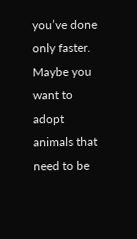you’ve done only faster. Maybe you want to adopt animals that need to be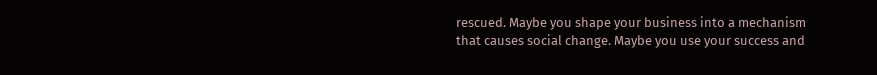rescued. Maybe you shape your business into a mechanism that causes social change. Maybe you use your success and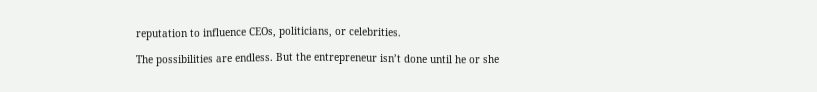reputation to influence CEOs, politicians, or celebrities.

The possibilities are endless. But the entrepreneur isn’t done until he or she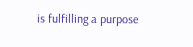is fulfilling a purpose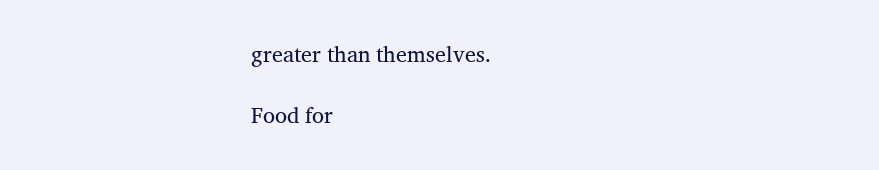greater than themselves.

Food for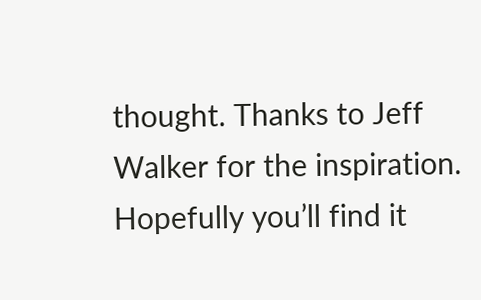thought. Thanks to Jeff Walker for the inspiration. Hopefully you’ll find it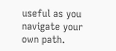useful as you navigate your own path.